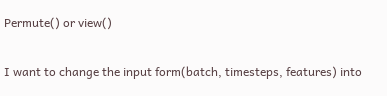Permute() or view()

I want to change the input form(batch, timesteps, features) into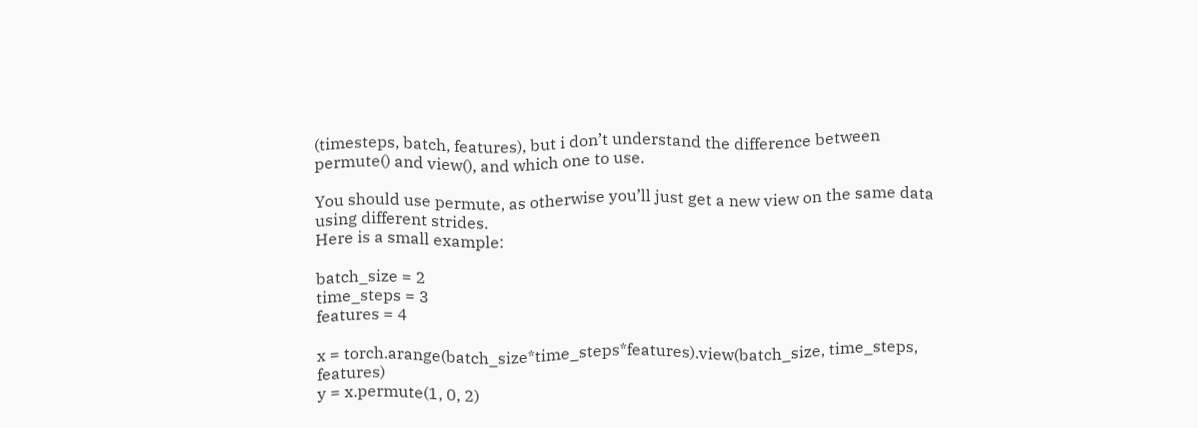(timesteps, batch, features), but i don’t understand the difference between permute() and view(), and which one to use.

You should use permute, as otherwise you’ll just get a new view on the same data using different strides.
Here is a small example:

batch_size = 2
time_steps = 3
features = 4

x = torch.arange(batch_size*time_steps*features).view(batch_size, time_steps, features)
y = x.permute(1, 0, 2)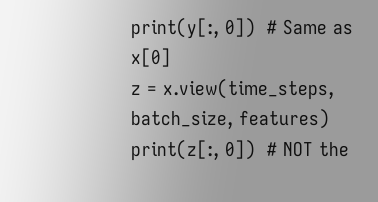print(y[:, 0])  # Same as x[0]
z = x.view(time_steps, batch_size, features)
print(z[:, 0])  # NOT the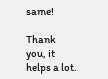same!

Thank you, it helps a lot.